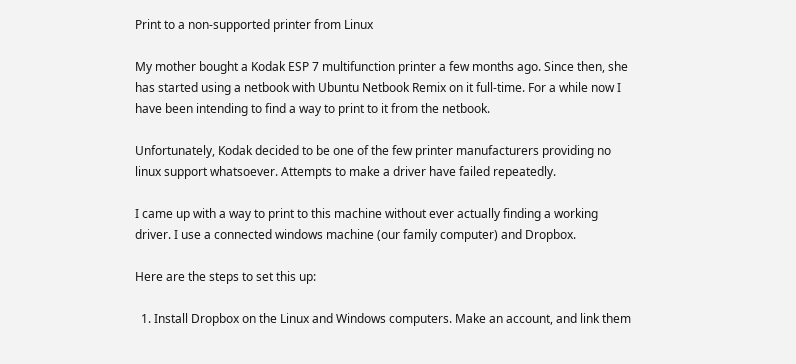Print to a non-supported printer from Linux

My mother bought a Kodak ESP 7 multifunction printer a few months ago. Since then, she has started using a netbook with Ubuntu Netbook Remix on it full-time. For a while now I have been intending to find a way to print to it from the netbook.

Unfortunately, Kodak decided to be one of the few printer manufacturers providing no linux support whatsoever. Attempts to make a driver have failed repeatedly.

I came up with a way to print to this machine without ever actually finding a working driver. I use a connected windows machine (our family computer) and Dropbox.

Here are the steps to set this up:

  1. Install Dropbox on the Linux and Windows computers. Make an account, and link them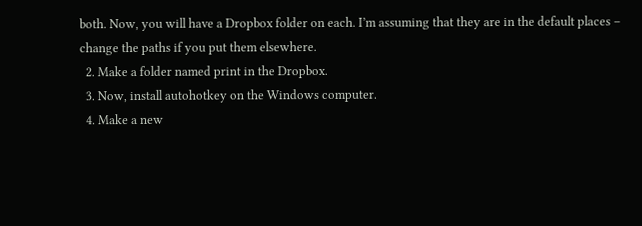both. Now, you will have a Dropbox folder on each. I’m assuming that they are in the default places – change the paths if you put them elsewhere.
  2. Make a folder named print in the Dropbox.
  3. Now, install autohotkey on the Windows computer.
  4. Make a new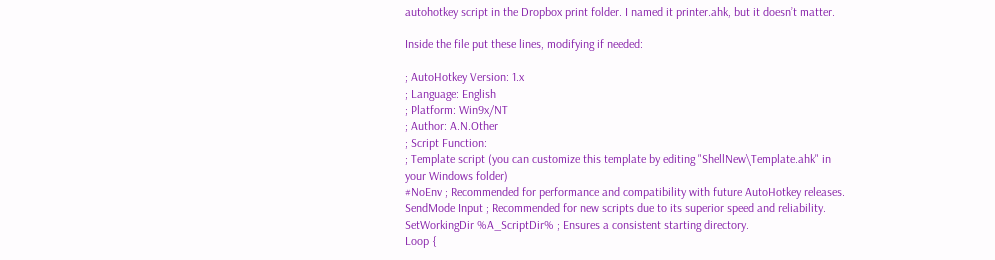autohotkey script in the Dropbox print folder. I named it printer.ahk, but it doesn’t matter.

Inside the file put these lines, modifying if needed:

; AutoHotkey Version: 1.x
; Language: English
; Platform: Win9x/NT
; Author: A.N.Other
; Script Function:
; Template script (you can customize this template by editing "ShellNew\Template.ahk" in your Windows folder)
#NoEnv ; Recommended for performance and compatibility with future AutoHotkey releases.
SendMode Input ; Recommended for new scripts due to its superior speed and reliability.
SetWorkingDir %A_ScriptDir% ; Ensures a consistent starting directory.
Loop {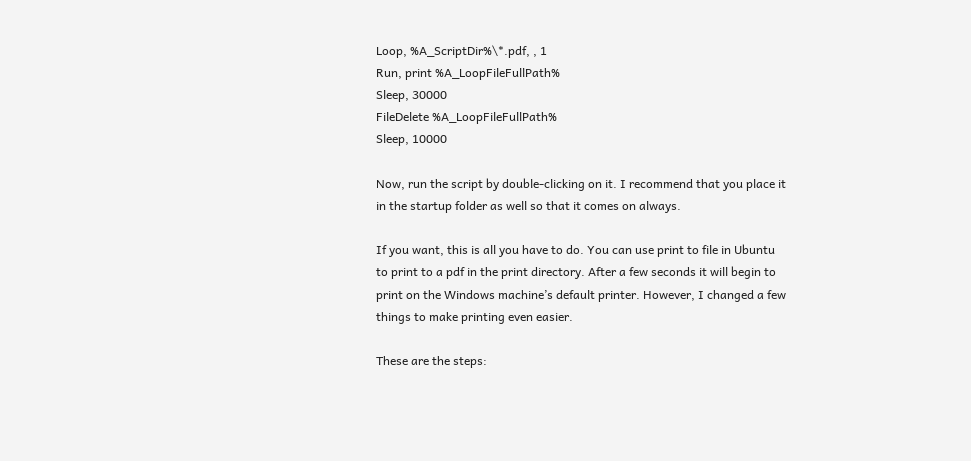Loop, %A_ScriptDir%\*.pdf, , 1
Run, print %A_LoopFileFullPath%
Sleep, 30000
FileDelete %A_LoopFileFullPath%
Sleep, 10000

Now, run the script by double-clicking on it. I recommend that you place it in the startup folder as well so that it comes on always.

If you want, this is all you have to do. You can use print to file in Ubuntu to print to a pdf in the print directory. After a few seconds it will begin to print on the Windows machine’s default printer. However, I changed a few things to make printing even easier.

These are the steps: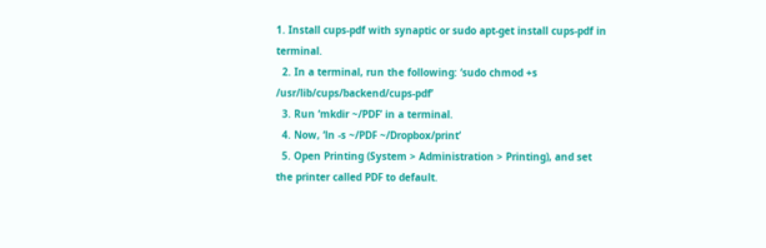1. Install cups-pdf with synaptic or sudo apt-get install cups-pdf in terminal.
  2. In a terminal, run the following: ‘sudo chmod +s /usr/lib/cups/backend/cups-pdf’
  3. Run ‘mkdir ~/PDF’ in a terminal.
  4. Now, ‘ln -s ~/PDF ~/Dropbox/print’
  5. Open Printing (System > Administration > Printing), and set the printer called PDF to default.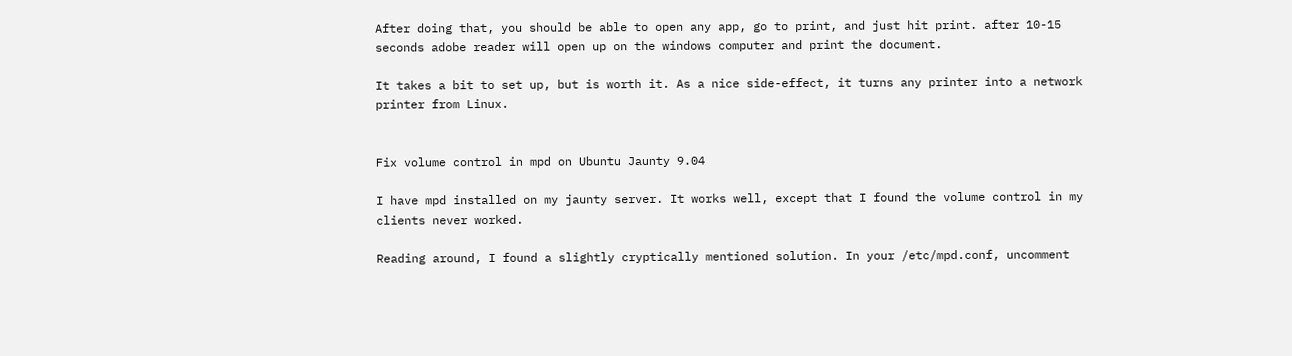After doing that, you should be able to open any app, go to print, and just hit print. after 10-15 seconds adobe reader will open up on the windows computer and print the document.

It takes a bit to set up, but is worth it. As a nice side-effect, it turns any printer into a network printer from Linux.


Fix volume control in mpd on Ubuntu Jaunty 9.04

I have mpd installed on my jaunty server. It works well, except that I found the volume control in my clients never worked.

Reading around, I found a slightly cryptically mentioned solution. In your /etc/mpd.conf, uncomment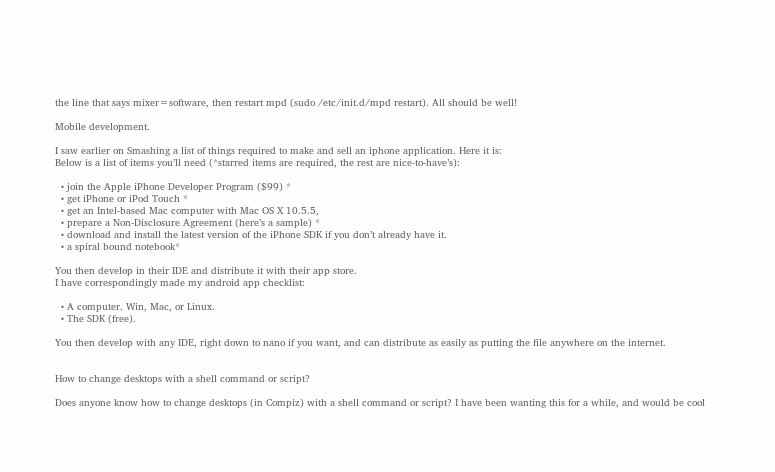the line that says mixer=software, then restart mpd (sudo /etc/init.d/mpd restart). All should be well!

Mobile development.

I saw earlier on Smashing a list of things required to make and sell an iphone application. Here it is:
Below is a list of items you’ll need (*starred items are required, the rest are nice-to-have’s):

  • join the Apple iPhone Developer Program ($99) *
  • get iPhone or iPod Touch *
  • get an Intel-based Mac computer with Mac OS X 10.5.5,
  • prepare a Non-Disclosure Agreement (here’s a sample) *
  • download and install the latest version of the iPhone SDK if you don’t already have it.
  • a spiral bound notebook*

You then develop in their IDE and distribute it with their app store.
I have correspondingly made my android app checklist:

  • A computer. Win, Mac, or Linux.
  • The SDK (free).

You then develop with any IDE, right down to nano if you want, and can distribute as easily as putting the file anywhere on the internet.


How to change desktops with a shell command or script?

Does anyone know how to change desktops (in Compiz) with a shell command or script? I have been wanting this for a while, and would be cool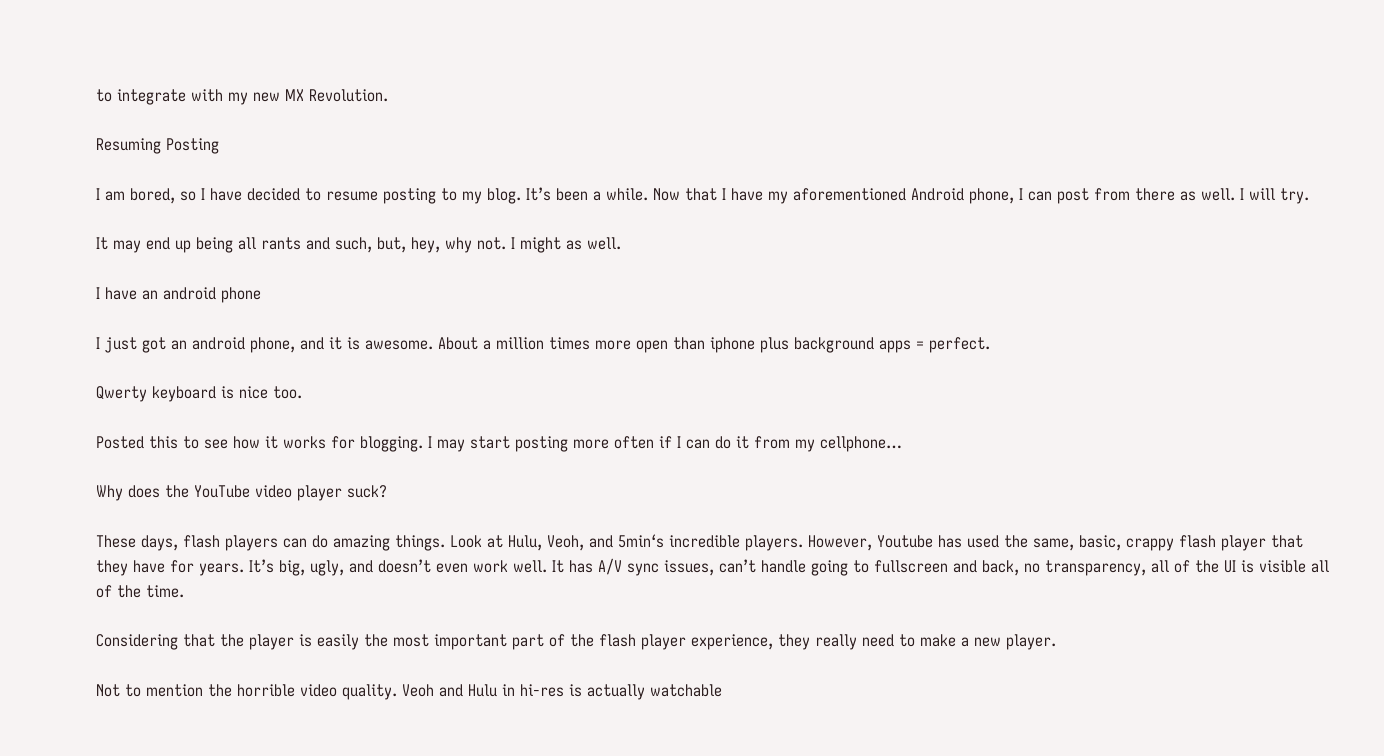to integrate with my new MX Revolution.

Resuming Posting

I am bored, so I have decided to resume posting to my blog. It’s been a while. Now that I have my aforementioned Android phone, I can post from there as well. I will try.

It may end up being all rants and such, but, hey, why not. I might as well.

I have an android phone

I just got an android phone, and it is awesome. About a million times more open than iphone plus background apps = perfect.

Qwerty keyboard is nice too.

Posted this to see how it works for blogging. I may start posting more often if I can do it from my cellphone…

Why does the YouTube video player suck?

These days, flash players can do amazing things. Look at Hulu, Veoh, and 5min‘s incredible players. However, Youtube has used the same, basic, crappy flash player that they have for years. It’s big, ugly, and doesn’t even work well. It has A/V sync issues, can’t handle going to fullscreen and back, no transparency, all of the UI is visible all of the time.

Considering that the player is easily the most important part of the flash player experience, they really need to make a new player.

Not to mention the horrible video quality. Veoh and Hulu in hi-res is actually watchable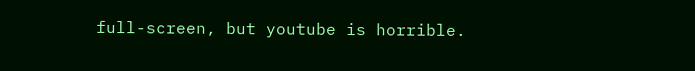full-screen, but youtube is horrible.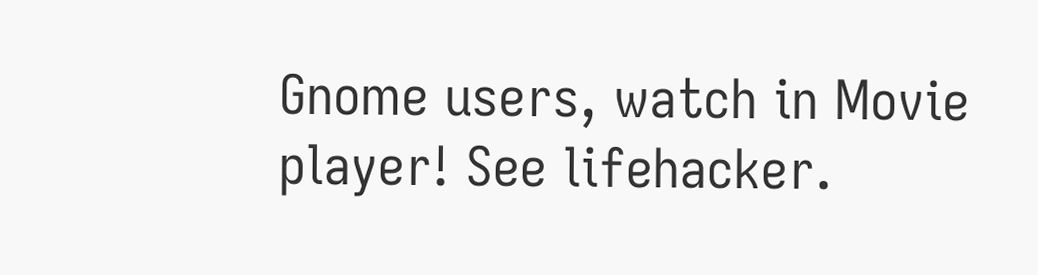Gnome users, watch in Movie player! See lifehacker.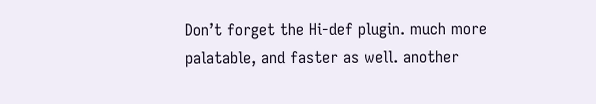Don’t forget the Hi-def plugin. much more palatable, and faster as well. another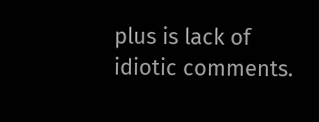plus is lack of idiotic comments.